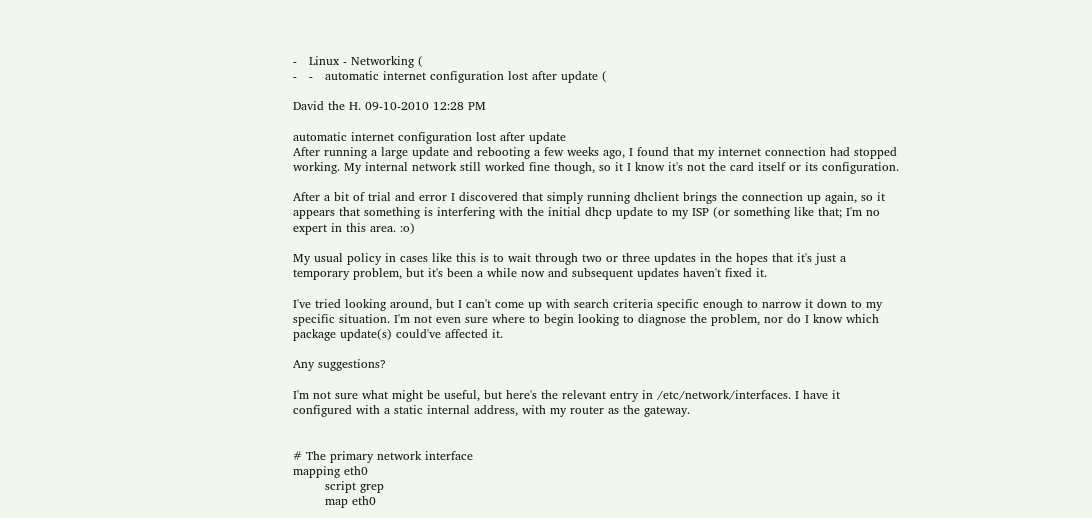-   Linux - Networking (
-   -   automatic internet configuration lost after update (

David the H. 09-10-2010 12:28 PM

automatic internet configuration lost after update
After running a large update and rebooting a few weeks ago, I found that my internet connection had stopped working. My internal network still worked fine though, so it I know it's not the card itself or its configuration.

After a bit of trial and error I discovered that simply running dhclient brings the connection up again, so it appears that something is interfering with the initial dhcp update to my ISP (or something like that; I'm no expert in this area. :o)

My usual policy in cases like this is to wait through two or three updates in the hopes that it's just a temporary problem, but it's been a while now and subsequent updates haven't fixed it.

I've tried looking around, but I can't come up with search criteria specific enough to narrow it down to my specific situation. I'm not even sure where to begin looking to diagnose the problem, nor do I know which package update(s) could've affected it.

Any suggestions?

I'm not sure what might be useful, but here's the relevant entry in /etc/network/interfaces. I have it configured with a static internal address, with my router as the gateway.


# The primary network interface
mapping eth0
        script grep
        map eth0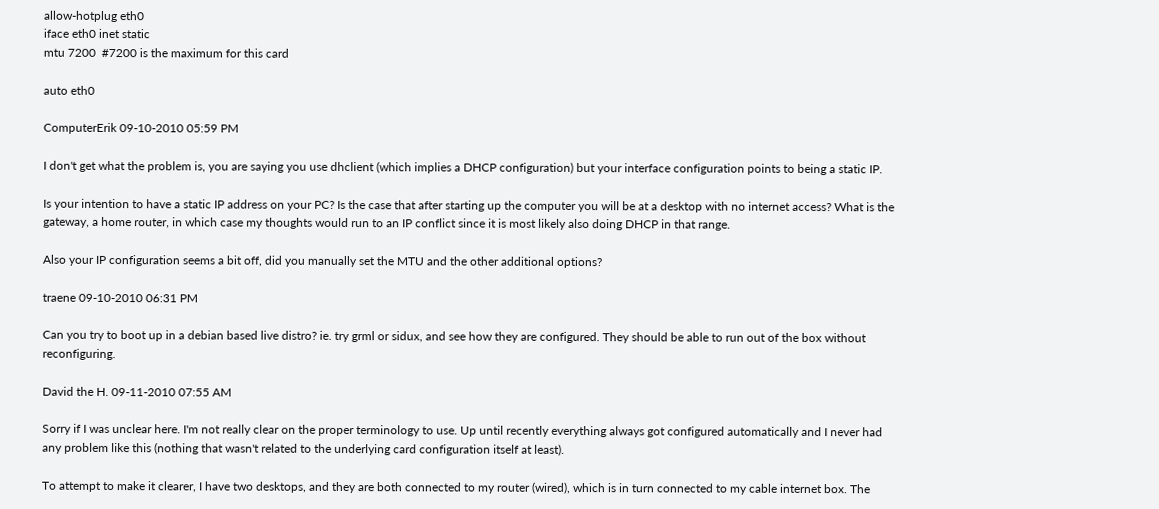allow-hotplug eth0
iface eth0 inet static
mtu 7200  #7200 is the maximum for this card

auto eth0

ComputerErik 09-10-2010 05:59 PM

I don't get what the problem is, you are saying you use dhclient (which implies a DHCP configuration) but your interface configuration points to being a static IP.

Is your intention to have a static IP address on your PC? Is the case that after starting up the computer you will be at a desktop with no internet access? What is the gateway, a home router, in which case my thoughts would run to an IP conflict since it is most likely also doing DHCP in that range.

Also your IP configuration seems a bit off, did you manually set the MTU and the other additional options?

traene 09-10-2010 06:31 PM

Can you try to boot up in a debian based live distro? ie. try grml or sidux, and see how they are configured. They should be able to run out of the box without reconfiguring.

David the H. 09-11-2010 07:55 AM

Sorry if I was unclear here. I'm not really clear on the proper terminology to use. Up until recently everything always got configured automatically and I never had any problem like this (nothing that wasn't related to the underlying card configuration itself at least).

To attempt to make it clearer, I have two desktops, and they are both connected to my router (wired), which is in turn connected to my cable internet box. The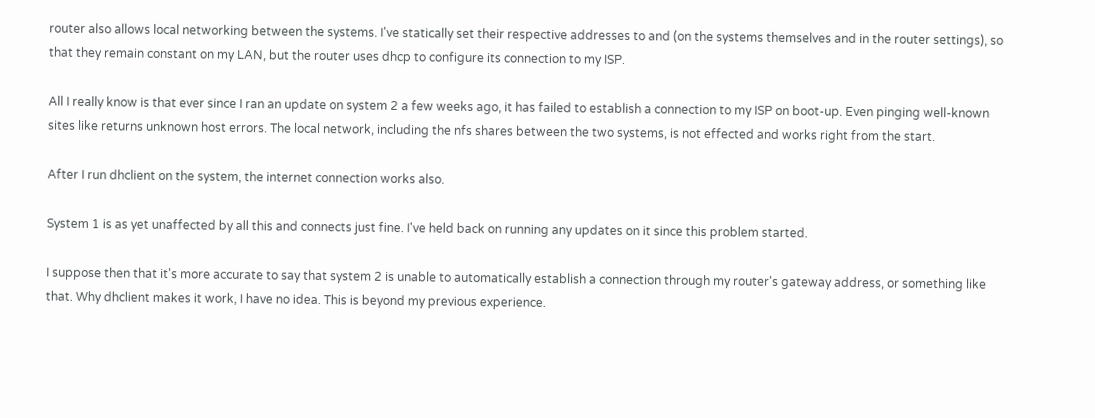router also allows local networking between the systems. I've statically set their respective addresses to and (on the systems themselves and in the router settings), so that they remain constant on my LAN, but the router uses dhcp to configure its connection to my ISP.

All I really know is that ever since I ran an update on system 2 a few weeks ago, it has failed to establish a connection to my ISP on boot-up. Even pinging well-known sites like returns unknown host errors. The local network, including the nfs shares between the two systems, is not effected and works right from the start.

After I run dhclient on the system, the internet connection works also.

System 1 is as yet unaffected by all this and connects just fine. I've held back on running any updates on it since this problem started.

I suppose then that it's more accurate to say that system 2 is unable to automatically establish a connection through my router's gateway address, or something like that. Why dhclient makes it work, I have no idea. This is beyond my previous experience.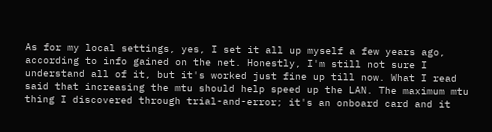As for my local settings, yes, I set it all up myself a few years ago, according to info gained on the net. Honestly, I'm still not sure I understand all of it, but it's worked just fine up till now. What I read said that increasing the mtu should help speed up the LAN. The maximum mtu thing I discovered through trial-and-error; it's an onboard card and it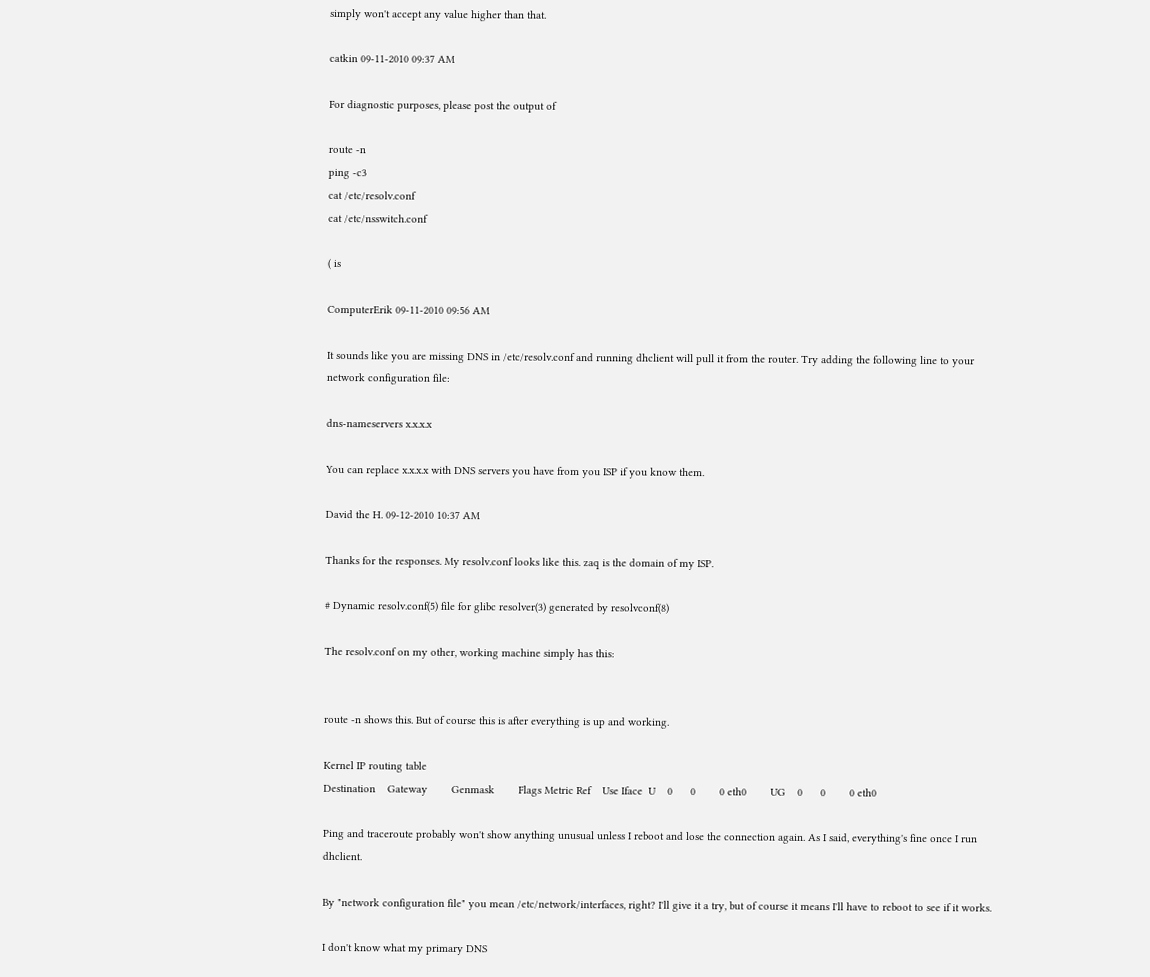simply won't accept any value higher than that.

catkin 09-11-2010 09:37 AM

For diagnostic purposes, please post the output of

route -n
ping -c3
cat /etc/resolv.conf
cat /etc/nsswitch.conf

( is

ComputerErik 09-11-2010 09:56 AM

It sounds like you are missing DNS in /etc/resolv.conf and running dhclient will pull it from the router. Try adding the following line to your network configuration file:

dns-nameservers x.x.x.x

You can replace x.x.x.x with DNS servers you have from you ISP if you know them.

David the H. 09-12-2010 10:37 AM

Thanks for the responses. My resolv.conf looks like this. zaq is the domain of my ISP.

# Dynamic resolv.conf(5) file for glibc resolver(3) generated by resolvconf(8)

The resolv.conf on my other, working machine simply has this:


route -n shows this. But of course this is after everything is up and working.

Kernel IP routing table
Destination    Gateway        Genmask        Flags Metric Ref    Use Iface  U    0      0        0 eth0        UG    0      0        0 eth0

Ping and traceroute probably won't show anything unusual unless I reboot and lose the connection again. As I said, everything's fine once I run dhclient.

By "network configuration file" you mean /etc/network/interfaces, right? I'll give it a try, but of course it means I'll have to reboot to see if it works.

I don't know what my primary DNS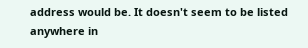address would be. It doesn't seem to be listed anywhere in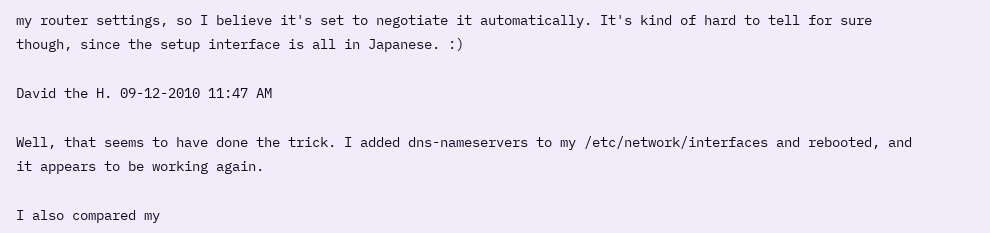my router settings, so I believe it's set to negotiate it automatically. It's kind of hard to tell for sure though, since the setup interface is all in Japanese. :)

David the H. 09-12-2010 11:47 AM

Well, that seems to have done the trick. I added dns-nameservers to my /etc/network/interfaces and rebooted, and it appears to be working again.

I also compared my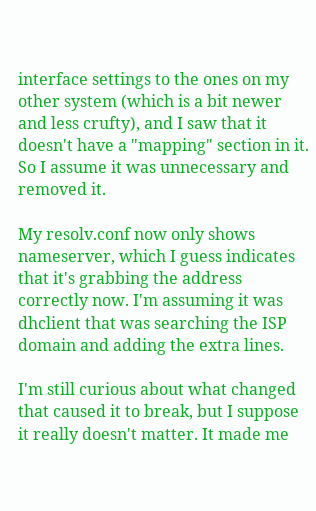interface settings to the ones on my other system (which is a bit newer and less crufty), and I saw that it doesn't have a "mapping" section in it. So I assume it was unnecessary and removed it.

My resolv.conf now only shows nameserver, which I guess indicates that it's grabbing the address correctly now. I'm assuming it was dhclient that was searching the ISP domain and adding the extra lines.

I'm still curious about what changed that caused it to break, but I suppose it really doesn't matter. It made me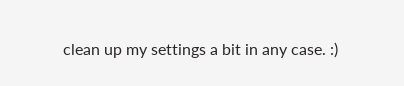clean up my settings a bit in any case. :)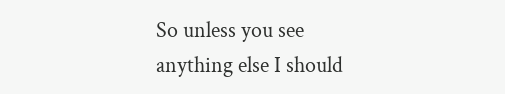So unless you see anything else I should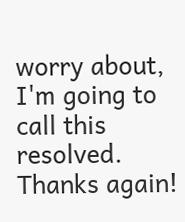worry about, I'm going to call this resolved. Thanks again!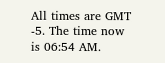All times are GMT -5. The time now is 06:54 AM.